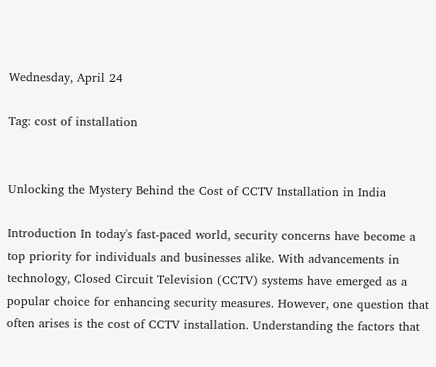Wednesday, April 24

Tag: cost of installation


Unlocking the Mystery Behind the Cost of CCTV Installation in India

Introduction In today's fast-paced world, security concerns have become a top priority for individuals and businesses alike. With advancements in technology, Closed Circuit Television (CCTV) systems have emerged as a popular choice for enhancing security measures. However, one question that often arises is the cost of CCTV installation. Understanding the factors that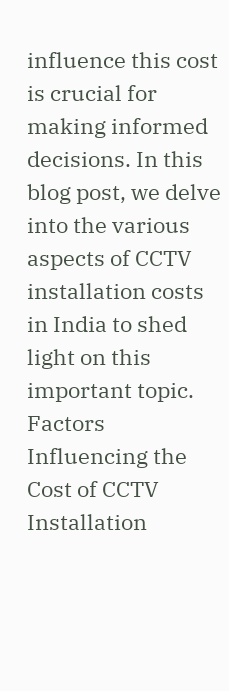influence this cost is crucial for making informed decisions. In this blog post, we delve into the various aspects of CCTV installation costs in India to shed light on this important topic. Factors Influencing the Cost of CCTV Installation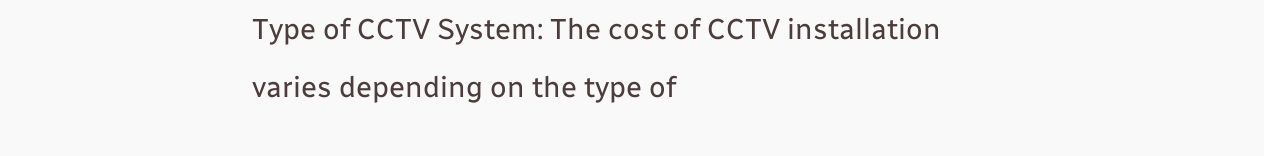Type of CCTV System: The cost of CCTV installation varies depending on the type of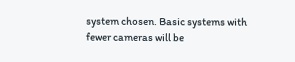system chosen. Basic systems with fewer cameras will be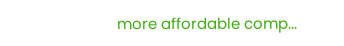more affordable comp...